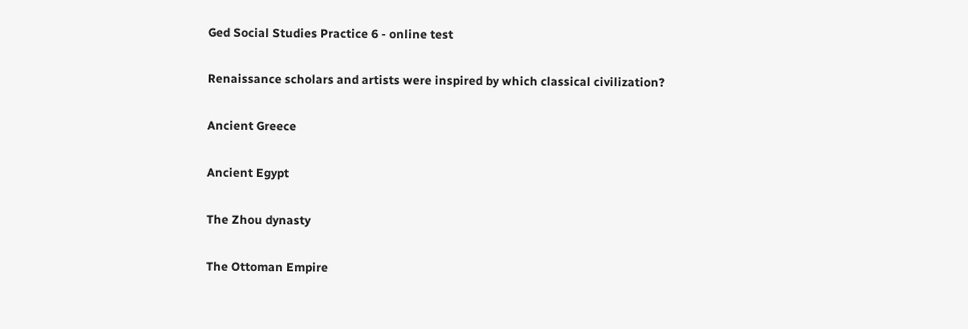Ged Social Studies Practice 6 - online test

Renaissance scholars and artists were inspired by which classical civilization?

Ancient Greece

Ancient Egypt

The Zhou dynasty

The Ottoman Empire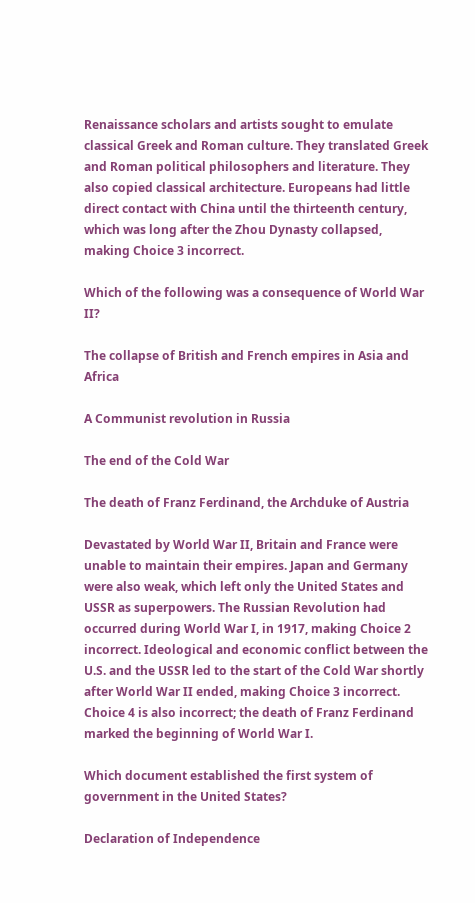Renaissance scholars and artists sought to emulate classical Greek and Roman culture. They translated Greek and Roman political philosophers and literature. They also copied classical architecture. Europeans had little direct contact with China until the thirteenth century, which was long after the Zhou Dynasty collapsed, making Choice 3 incorrect.

Which of the following was a consequence of World War II?

The collapse of British and French empires in Asia and Africa

A Communist revolution in Russia

The end of the Cold War

The death of Franz Ferdinand, the Archduke of Austria

Devastated by World War II, Britain and France were unable to maintain their empires. Japan and Germany were also weak, which left only the United States and USSR as superpowers. The Russian Revolution had occurred during World War I, in 1917, making Choice 2 incorrect. Ideological and economic conflict between the U.S. and the USSR led to the start of the Cold War shortly after World War II ended, making Choice 3 incorrect. Choice 4 is also incorrect; the death of Franz Ferdinand marked the beginning of World War I.

Which document established the first system of government in the United States?

Declaration of Independence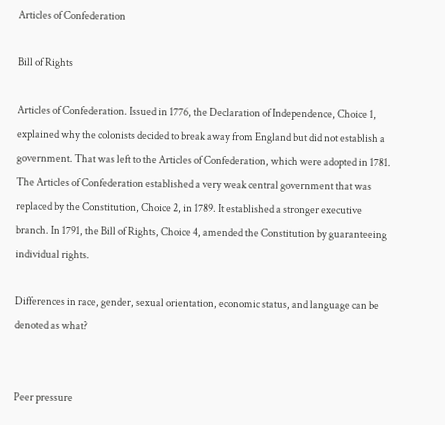Articles of Confederation

Bill of Rights

Articles of Confederation. Issued in 1776, the Declaration of Independence, Choice 1, explained why the colonists decided to break away from England but did not establish a government. That was left to the Articles of Confederation, which were adopted in 1781. The Articles of Confederation established a very weak central government that was replaced by the Constitution, Choice 2, in 1789. It established a stronger executive branch. In 1791, the Bill of Rights, Choice 4, amended the Constitution by guaranteeing individual rights.

Differences in race, gender, sexual orientation, economic status, and language can be denoted as what?


Peer pressure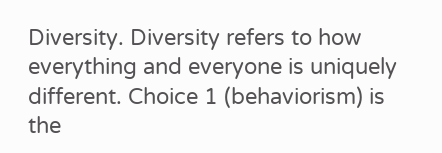Diversity. Diversity refers to how everything and everyone is uniquely different. Choice 1 (behaviorism) is the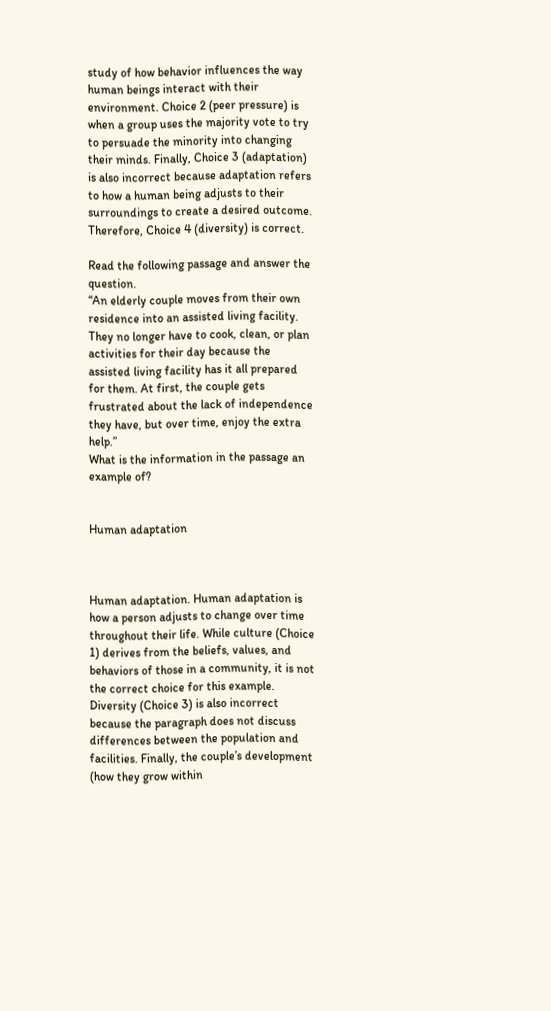study of how behavior influences the way human beings interact with their environment. Choice 2 (peer pressure) is when a group uses the majority vote to try to persuade the minority into changing their minds. Finally, Choice 3 (adaptation) is also incorrect because adaptation refers to how a human being adjusts to their surroundings to create a desired outcome. Therefore, Choice 4 (diversity) is correct.

Read the following passage and answer the question.
“An elderly couple moves from their own residence into an assisted living facility. They no longer have to cook, clean, or plan activities for their day because the assisted living facility has it all prepared for them. At first, the couple gets frustrated about the lack of independence they have, but over time, enjoy the extra help.”
What is the information in the passage an example of?


Human adaptation



Human adaptation. Human adaptation is how a person adjusts to change over time throughout their life. While culture (Choice 1) derives from the beliefs, values, and behaviors of those in a community, it is not the correct choice for this example. Diversity (Choice 3) is also incorrect because the paragraph does not discuss differences between the population and facilities. Finally, the couple’s development (how they grow within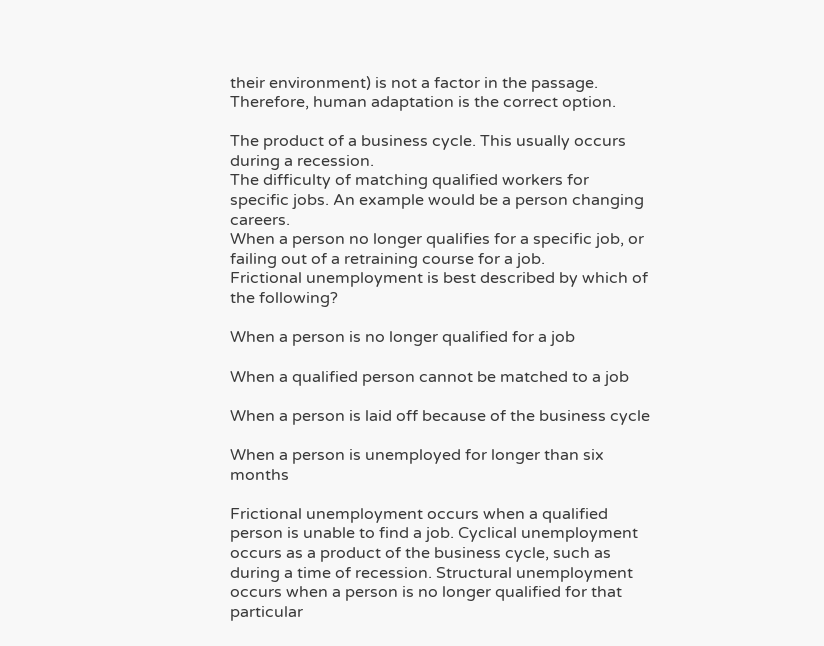their environment) is not a factor in the passage. Therefore, human adaptation is the correct option.

The product of a business cycle. This usually occurs during a recession.
The difficulty of matching qualified workers for specific jobs. An example would be a person changing careers.
When a person no longer qualifies for a specific job, or failing out of a retraining course for a job.
Frictional unemployment is best described by which of the following?

When a person is no longer qualified for a job

When a qualified person cannot be matched to a job

When a person is laid off because of the business cycle

When a person is unemployed for longer than six months

Frictional unemployment occurs when a qualified person is unable to find a job. Cyclical unemployment occurs as a product of the business cycle, such as during a time of recession. Structural unemployment occurs when a person is no longer qualified for that particular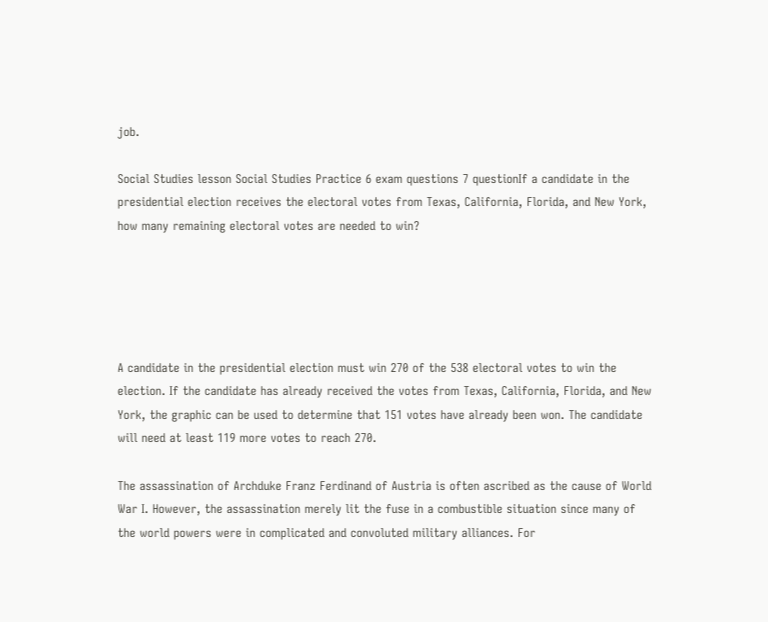job.

Social Studies lesson Social Studies Practice 6 exam questions 7 questionIf a candidate in the presidential election receives the electoral votes from Texas, California, Florida, and New York, how many remaining electoral votes are needed to win?





A candidate in the presidential election must win 270 of the 538 electoral votes to win the election. If the candidate has already received the votes from Texas, California, Florida, and New York, the graphic can be used to determine that 151 votes have already been won. The candidate will need at least 119 more votes to reach 270.

The assassination of Archduke Franz Ferdinand of Austria is often ascribed as the cause of World War I. However, the assassination merely lit the fuse in a combustible situation since many of the world powers were in complicated and convoluted military alliances. For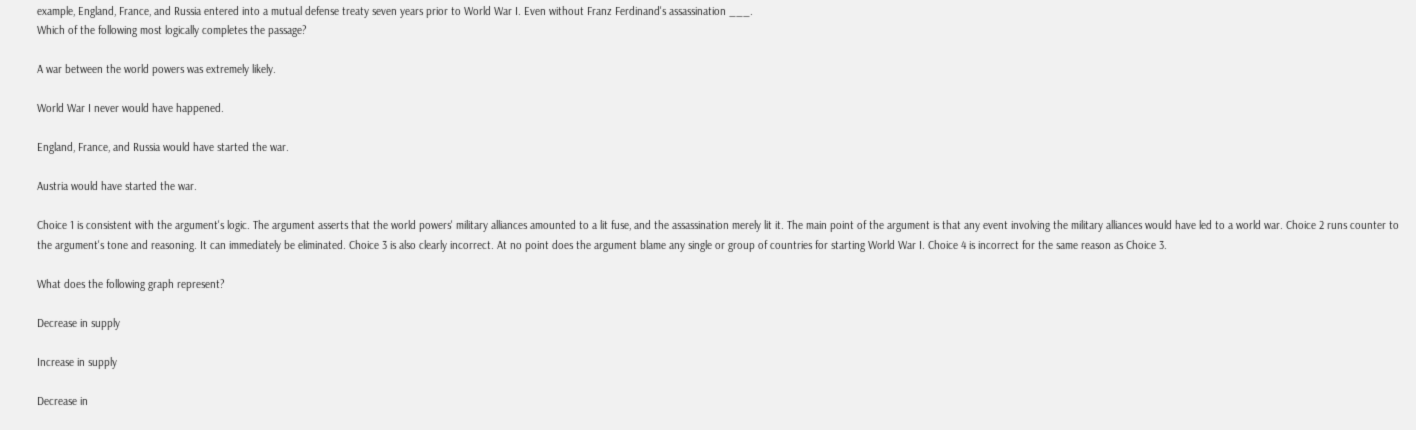example, England, France, and Russia entered into a mutual defense treaty seven years prior to World War I. Even without Franz Ferdinand's assassination ___.
Which of the following most logically completes the passage?

A war between the world powers was extremely likely.

World War I never would have happened.

England, France, and Russia would have started the war.

Austria would have started the war.

Choice 1 is consistent with the argument's logic. The argument asserts that the world powers' military alliances amounted to a lit fuse, and the assassination merely lit it. The main point of the argument is that any event involving the military alliances would have led to a world war. Choice 2 runs counter to the argument's tone and reasoning. It can immediately be eliminated. Choice 3 is also clearly incorrect. At no point does the argument blame any single or group of countries for starting World War I. Choice 4 is incorrect for the same reason as Choice 3.

What does the following graph represent?

Decrease in supply

Increase in supply

Decrease in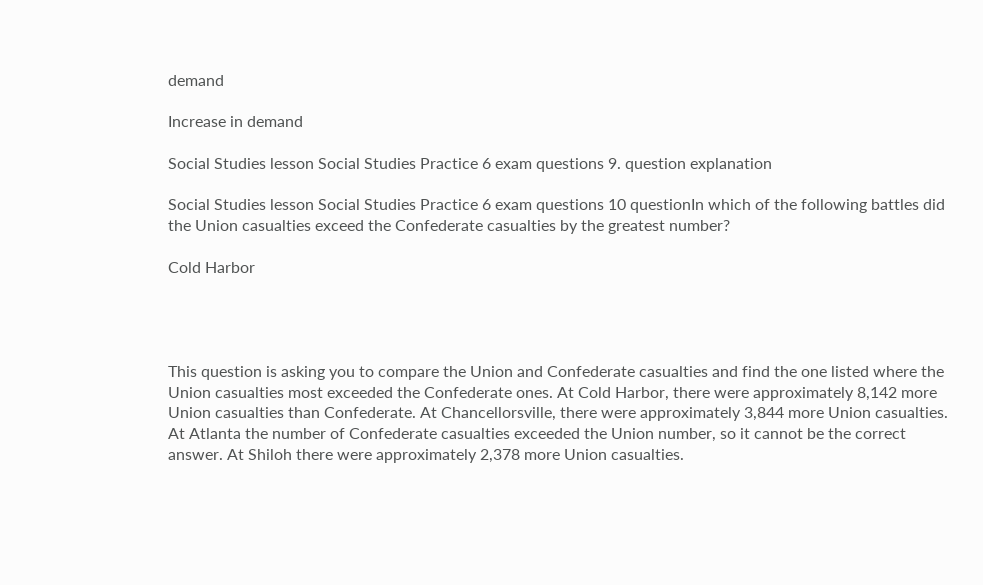demand

Increase in demand

Social Studies lesson Social Studies Practice 6 exam questions 9. question explanation

Social Studies lesson Social Studies Practice 6 exam questions 10 questionIn which of the following battles did the Union casualties exceed the Confederate casualties by the greatest number?

Cold Harbor




This question is asking you to compare the Union and Confederate casualties and find the one listed where the Union casualties most exceeded the Confederate ones. At Cold Harbor, there were approximately 8,142 more Union casualties than Confederate. At Chancellorsville, there were approximately 3,844 more Union casualties. At Atlanta the number of Confederate casualties exceeded the Union number, so it cannot be the correct answer. At Shiloh there were approximately 2,378 more Union casualties.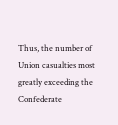Thus, the number of Union casualties most greatly exceeding the Confederate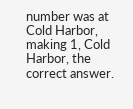number was at Cold Harbor, making 1, Cold Harbor, the correct answer.